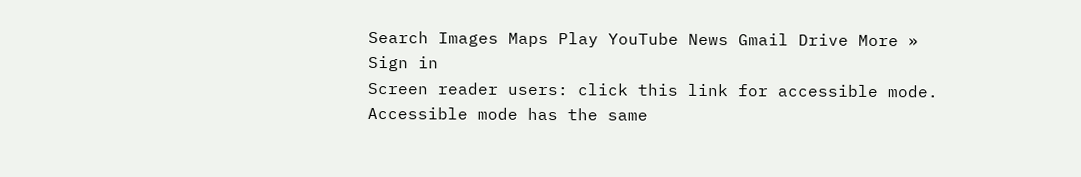Search Images Maps Play YouTube News Gmail Drive More »
Sign in
Screen reader users: click this link for accessible mode. Accessible mode has the same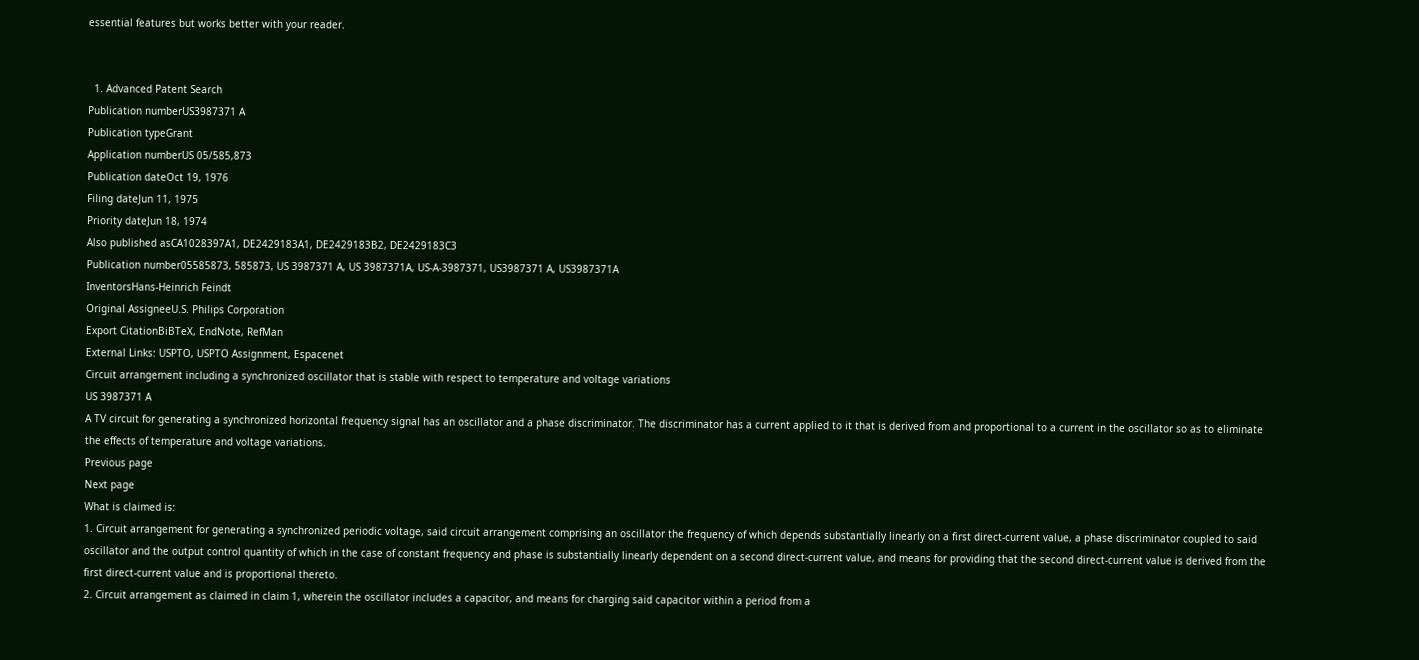essential features but works better with your reader.


  1. Advanced Patent Search
Publication numberUS3987371 A
Publication typeGrant
Application numberUS 05/585,873
Publication dateOct 19, 1976
Filing dateJun 11, 1975
Priority dateJun 18, 1974
Also published asCA1028397A1, DE2429183A1, DE2429183B2, DE2429183C3
Publication number05585873, 585873, US 3987371 A, US 3987371A, US-A-3987371, US3987371 A, US3987371A
InventorsHans-Heinrich Feindt
Original AssigneeU.S. Philips Corporation
Export CitationBiBTeX, EndNote, RefMan
External Links: USPTO, USPTO Assignment, Espacenet
Circuit arrangement including a synchronized oscillator that is stable with respect to temperature and voltage variations
US 3987371 A
A TV circuit for generating a synchronized horizontal frequency signal has an oscillator and a phase discriminator. The discriminator has a current applied to it that is derived from and proportional to a current in the oscillator so as to eliminate the effects of temperature and voltage variations.
Previous page
Next page
What is claimed is:
1. Circuit arrangement for generating a synchronized periodic voltage, said circuit arrangement comprising an oscillator the frequency of which depends substantially linearly on a first direct-current value, a phase discriminator coupled to said oscillator and the output control quantity of which in the case of constant frequency and phase is substantially linearly dependent on a second direct-current value, and means for providing that the second direct-current value is derived from the first direct-current value and is proportional thereto.
2. Circuit arrangement as claimed in claim 1, wherein the oscillator includes a capacitor, and means for charging said capacitor within a period from a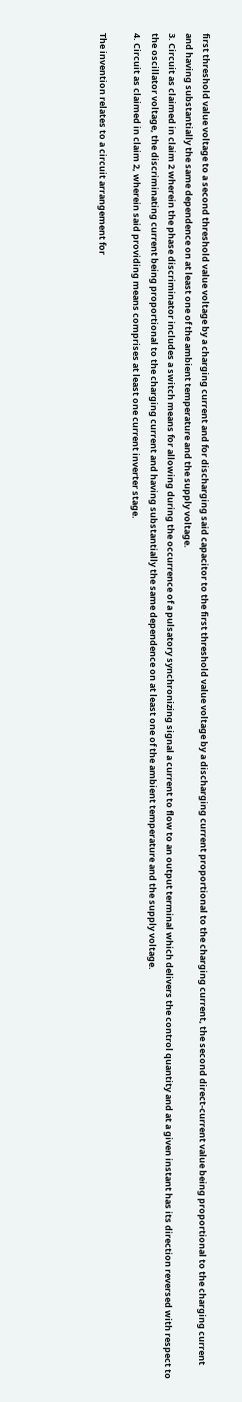first threshold value voltage to a second threshold value voltage by a charging current and for discharging said capacitor to the first threshold value voltage by a discharging current proportional to the charging current, the second direct-current value being proportional to the charging current and having substantially the same dependence on at least one of the ambient temperature and the supply voltage.
3. Circuit as claimed in claim 2 wherein the phase discriminator includes a switch means for allowing during the occurrence of a pulsatory synchronizing signal a current to flow to an output terminal which delivers the control quantity and at a given instant has its direction reversed with respect to the oscillator voltage, the discriminating current being proportional to the charging current and having substantially the same dependence on at least one of the ambient temperature and the supply voltage.
4. Circuit as claimed in claim 2, wherein said providing means comprises at least one current inverter stage.

The invention relates to a circuit arrangement for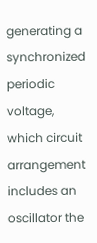generating a synchronized periodic voltage, which circuit arrangement includes an oscillator the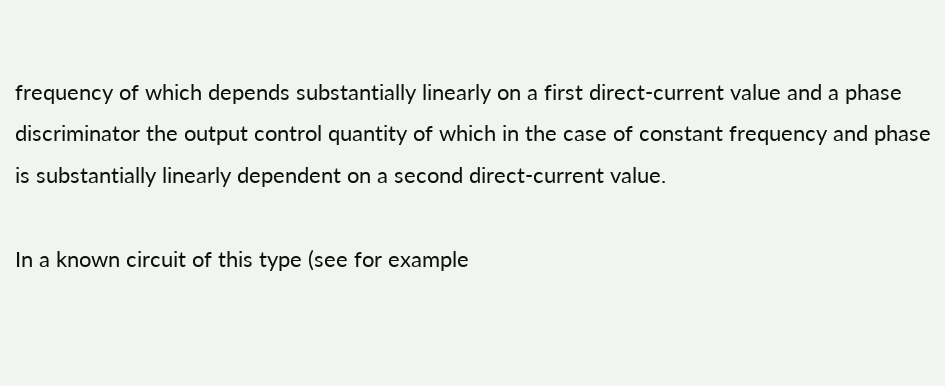frequency of which depends substantially linearly on a first direct-current value and a phase discriminator the output control quantity of which in the case of constant frequency and phase is substantially linearly dependent on a second direct-current value.

In a known circuit of this type (see for example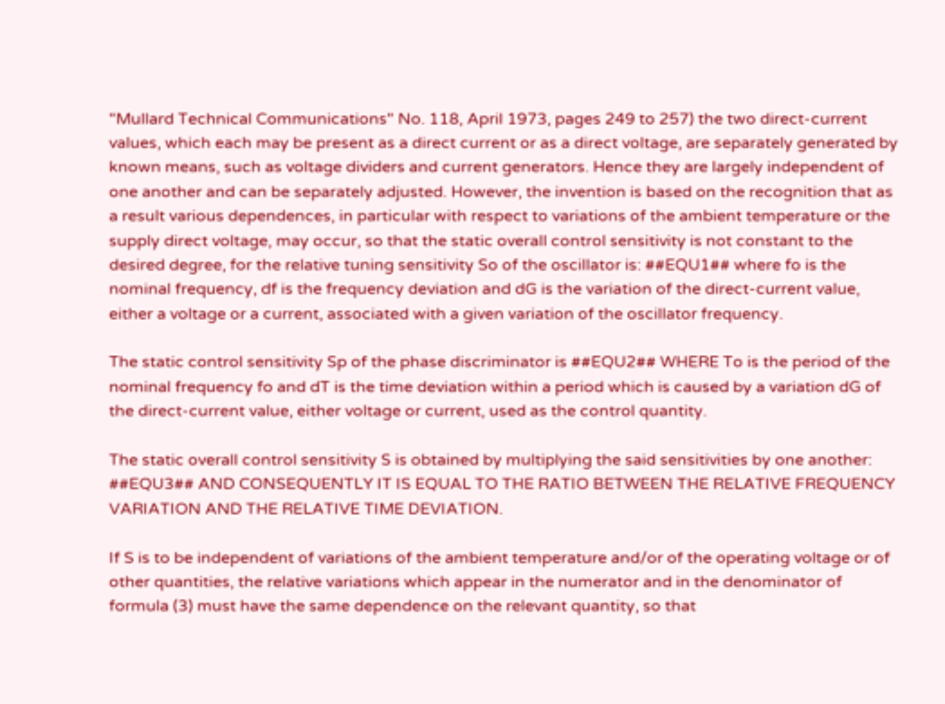"Mullard Technical Communications" No. 118, April 1973, pages 249 to 257) the two direct-current values, which each may be present as a direct current or as a direct voltage, are separately generated by known means, such as voltage dividers and current generators. Hence they are largely independent of one another and can be separately adjusted. However, the invention is based on the recognition that as a result various dependences, in particular with respect to variations of the ambient temperature or the supply direct voltage, may occur, so that the static overall control sensitivity is not constant to the desired degree, for the relative tuning sensitivity So of the oscillator is: ##EQU1## where fo is the nominal frequency, df is the frequency deviation and dG is the variation of the direct-current value, either a voltage or a current, associated with a given variation of the oscillator frequency.

The static control sensitivity Sp of the phase discriminator is ##EQU2## WHERE To is the period of the nominal frequency fo and dT is the time deviation within a period which is caused by a variation dG of the direct-current value, either voltage or current, used as the control quantity.

The static overall control sensitivity S is obtained by multiplying the said sensitivities by one another: ##EQU3## AND CONSEQUENTLY IT IS EQUAL TO THE RATIO BETWEEN THE RELATIVE FREQUENCY VARIATION AND THE RELATIVE TIME DEVIATION.

If S is to be independent of variations of the ambient temperature and/or of the operating voltage or of other quantities, the relative variations which appear in the numerator and in the denominator of formula (3) must have the same dependence on the relevant quantity, so that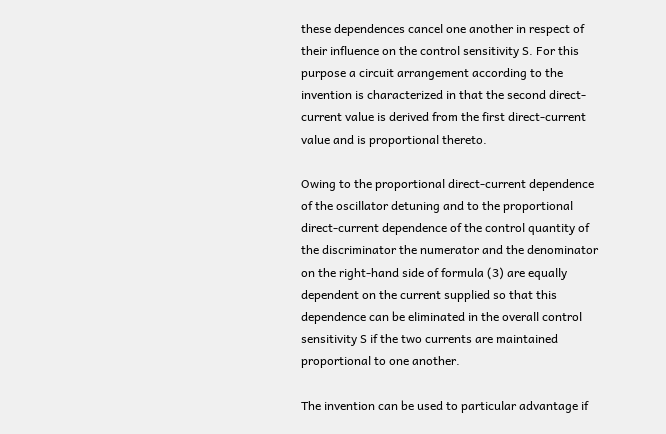these dependences cancel one another in respect of their influence on the control sensitivity S. For this purpose a circuit arrangement according to the invention is characterized in that the second direct-current value is derived from the first direct-current value and is proportional thereto.

Owing to the proportional direct-current dependence of the oscillator detuning and to the proportional direct-current dependence of the control quantity of the discriminator the numerator and the denominator on the right-hand side of formula (3) are equally dependent on the current supplied so that this dependence can be eliminated in the overall control sensitivity S if the two currents are maintained proportional to one another.

The invention can be used to particular advantage if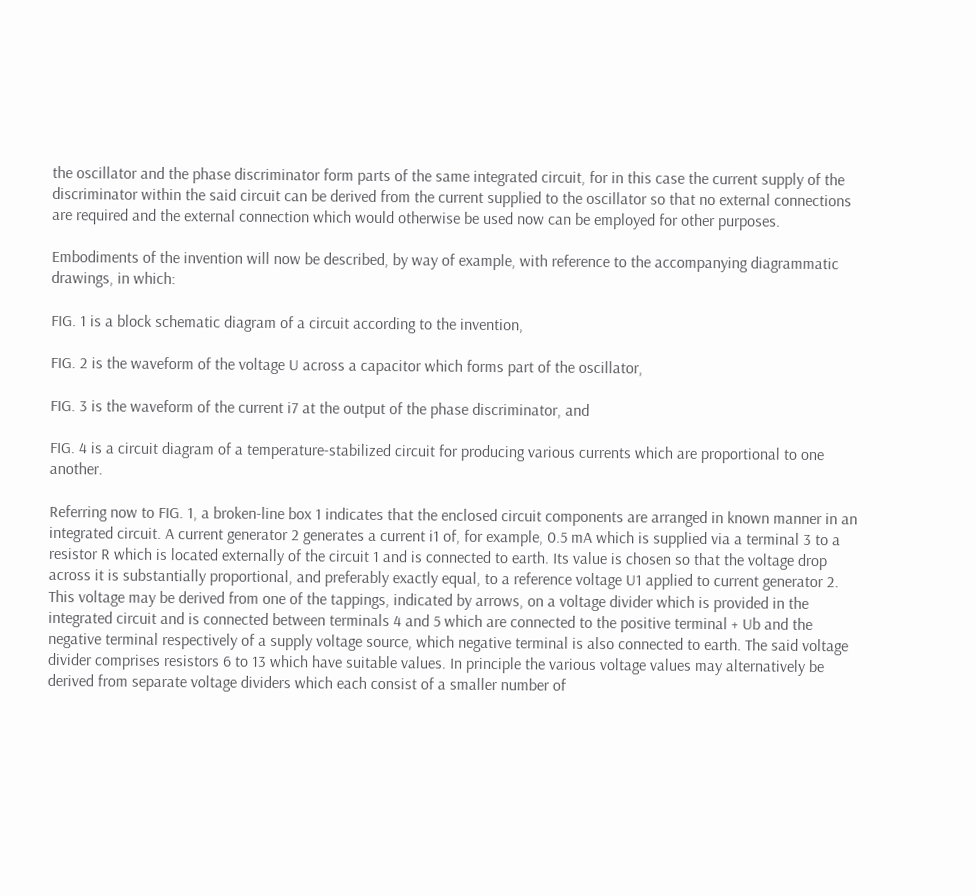the oscillator and the phase discriminator form parts of the same integrated circuit, for in this case the current supply of the discriminator within the said circuit can be derived from the current supplied to the oscillator so that no external connections are required and the external connection which would otherwise be used now can be employed for other purposes.

Embodiments of the invention will now be described, by way of example, with reference to the accompanying diagrammatic drawings, in which:

FIG. 1 is a block schematic diagram of a circuit according to the invention,

FIG. 2 is the waveform of the voltage U across a capacitor which forms part of the oscillator,

FIG. 3 is the waveform of the current i7 at the output of the phase discriminator, and

FIG. 4 is a circuit diagram of a temperature-stabilized circuit for producing various currents which are proportional to one another.

Referring now to FIG. 1, a broken-line box 1 indicates that the enclosed circuit components are arranged in known manner in an integrated circuit. A current generator 2 generates a current i1 of, for example, 0.5 mA which is supplied via a terminal 3 to a resistor R which is located externally of the circuit 1 and is connected to earth. Its value is chosen so that the voltage drop across it is substantially proportional, and preferably exactly equal, to a reference voltage U1 applied to current generator 2. This voltage may be derived from one of the tappings, indicated by arrows, on a voltage divider which is provided in the integrated circuit and is connected between terminals 4 and 5 which are connected to the positive terminal + Ub and the negative terminal respectively of a supply voltage source, which negative terminal is also connected to earth. The said voltage divider comprises resistors 6 to 13 which have suitable values. In principle the various voltage values may alternatively be derived from separate voltage dividers which each consist of a smaller number of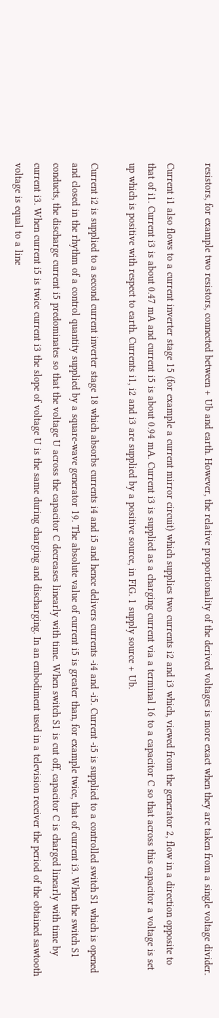resistors, for example two resistors, connected between + Ub and earth. However, the relative proportionality of the derived voltages is more exact when they are taken from a single voltage divider.

Current i1 also flows to a current inverter stage 15 (for example a current mirror circuit) which supplies two currents i2 and i3 which, viewed from the generator 2, flow in a direction opposite to that of i1. Current i3 is about 0.47 mA and current i5 is about 0.94 mA. Current i3 is supplied as a charging current via a terminal 16 to a capacitor C so that across this capacitor a voltage is set up which is positive with respect to earth. Currents i1, i2 and i3 are supplied by a positive source, in FIG. 1 supply source + Ub.

Current i2 is supplied to a second current inverter stage 18 which absorbs currents i4 and i5 and hence delivers currents -i4 and -i5. Current -i5 is supplied to a controlled switch S1 which is opened and closed in the rhythm of a control quantity supplied by a square-wave generator 19. The absolute value of current i5 is greater than, for example twice, that of current i3. When the switch S1 conducts, the discharge current i5 predominates so that the voltage U across the capacitor C decreases linearly with time. When switch S1 is cut off, capacitor C is charged linearly with time by current i3. When current i5 is twice current i3 the slope of voltage U is the same during charging and discharging. In an embodiment used in a television receiver the period of the obtained sawtooth voltage is equal to a line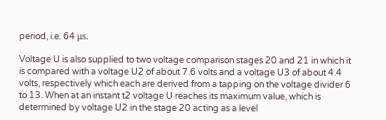period, i.e. 64 μs.

Voltage U is also supplied to two voltage comparison stages 20 and 21 in which it is compared with a voltage U2 of about 7.6 volts and a voltage U3 of about 4.4 volts, respectively which each are derived from a tapping on the voltage divider 6 to 13. When at an instant t2 voltage U reaches its maximum value, which is determined by voltage U2 in the stage 20 acting as a level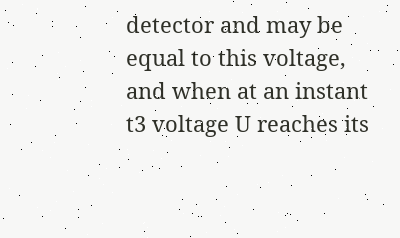detector and may be equal to this voltage, and when at an instant t3 voltage U reaches its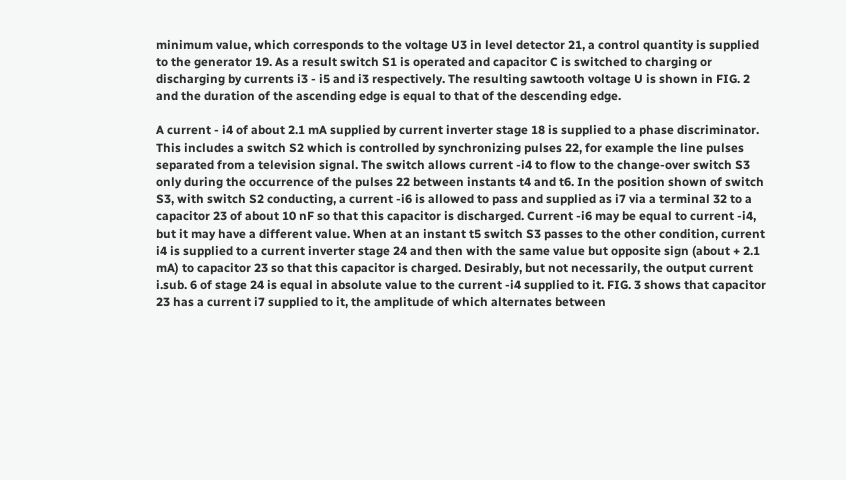minimum value, which corresponds to the voltage U3 in level detector 21, a control quantity is supplied to the generator 19. As a result switch S1 is operated and capacitor C is switched to charging or discharging by currents i3 - i5 and i3 respectively. The resulting sawtooth voltage U is shown in FIG. 2 and the duration of the ascending edge is equal to that of the descending edge.

A current - i4 of about 2.1 mA supplied by current inverter stage 18 is supplied to a phase discriminator. This includes a switch S2 which is controlled by synchronizing pulses 22, for example the line pulses separated from a television signal. The switch allows current -i4 to flow to the change-over switch S3 only during the occurrence of the pulses 22 between instants t4 and t6. In the position shown of switch S3, with switch S2 conducting, a current -i6 is allowed to pass and supplied as i7 via a terminal 32 to a capacitor 23 of about 10 nF so that this capacitor is discharged. Current -i6 may be equal to current -i4, but it may have a different value. When at an instant t5 switch S3 passes to the other condition, current i4 is supplied to a current inverter stage 24 and then with the same value but opposite sign (about + 2.1 mA) to capacitor 23 so that this capacitor is charged. Desirably, but not necessarily, the output current i.sub. 6 of stage 24 is equal in absolute value to the current -i4 supplied to it. FIG. 3 shows that capacitor 23 has a current i7 supplied to it, the amplitude of which alternates between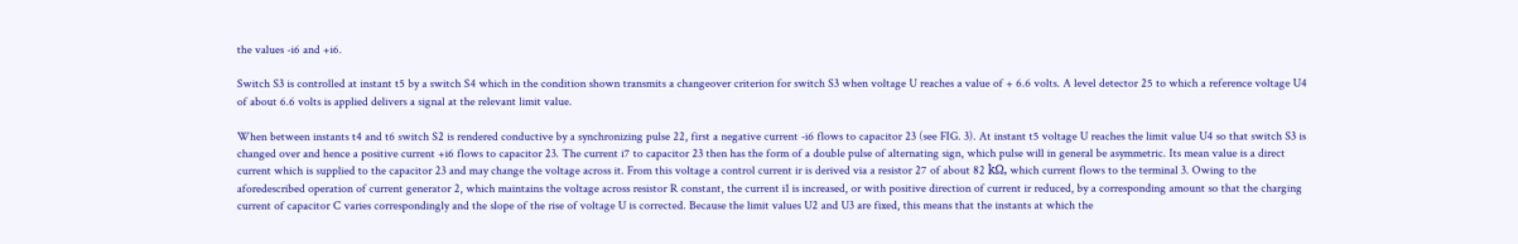the values -i6 and +i6.

Switch S3 is controlled at instant t5 by a switch S4 which in the condition shown transmits a changeover criterion for switch S3 when voltage U reaches a value of + 6.6 volts. A level detector 25 to which a reference voltage U4 of about 6.6 volts is applied delivers a signal at the relevant limit value.

When between instants t4 and t6 switch S2 is rendered conductive by a synchronizing pulse 22, first a negative current -i6 flows to capacitor 23 (see FIG. 3). At instant t5 voltage U reaches the limit value U4 so that switch S3 is changed over and hence a positive current +i6 flows to capacitor 23. The current i7 to capacitor 23 then has the form of a double pulse of alternating sign, which pulse will in general be asymmetric. Its mean value is a direct current which is supplied to the capacitor 23 and may change the voltage across it. From this voltage a control current ir is derived via a resistor 27 of about 82 kΩ, which current flows to the terminal 3. Owing to the aforedescribed operation of current generator 2, which maintains the voltage across resistor R constant, the current i1 is increased, or with positive direction of current ir reduced, by a corresponding amount so that the charging current of capacitor C varies correspondingly and the slope of the rise of voltage U is corrected. Because the limit values U2 and U3 are fixed, this means that the instants at which the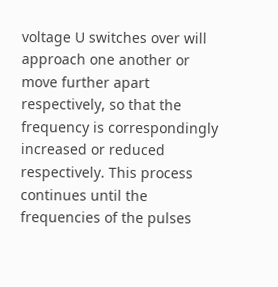voltage U switches over will approach one another or move further apart respectively, so that the frequency is correspondingly increased or reduced respectively. This process continues until the frequencies of the pulses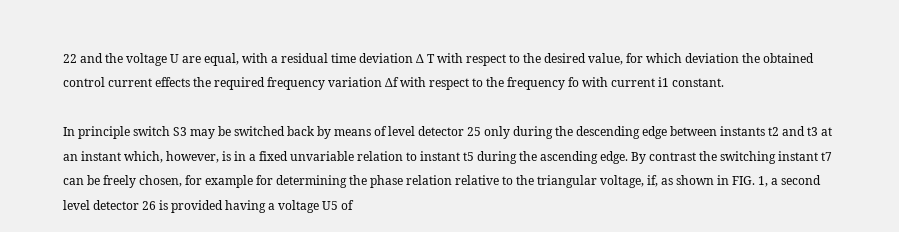22 and the voltage U are equal, with a residual time deviation Δ T with respect to the desired value, for which deviation the obtained control current effects the required frequency variation Δf with respect to the frequency fo with current i1 constant.

In principle switch S3 may be switched back by means of level detector 25 only during the descending edge between instants t2 and t3 at an instant which, however, is in a fixed unvariable relation to instant t5 during the ascending edge. By contrast the switching instant t7 can be freely chosen, for example for determining the phase relation relative to the triangular voltage, if, as shown in FIG. 1, a second level detector 26 is provided having a voltage U5 of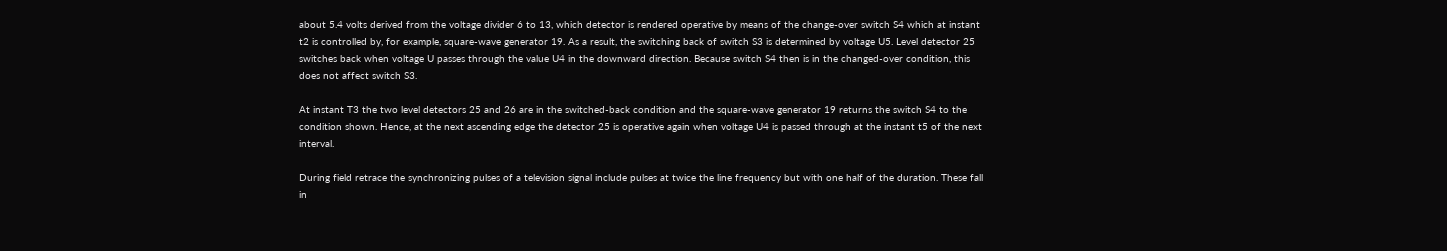about 5.4 volts derived from the voltage divider 6 to 13, which detector is rendered operative by means of the change-over switch S4 which at instant t2 is controlled by, for example, square-wave generator 19. As a result, the switching back of switch S3 is determined by voltage U5. Level detector 25 switches back when voltage U passes through the value U4 in the downward direction. Because switch S4 then is in the changed-over condition, this does not affect switch S3.

At instant T3 the two level detectors 25 and 26 are in the switched-back condition and the square-wave generator 19 returns the switch S4 to the condition shown. Hence, at the next ascending edge the detector 25 is operative again when voltage U4 is passed through at the instant t5 of the next interval.

During field retrace the synchronizing pulses of a television signal include pulses at twice the line frequency but with one half of the duration. These fall in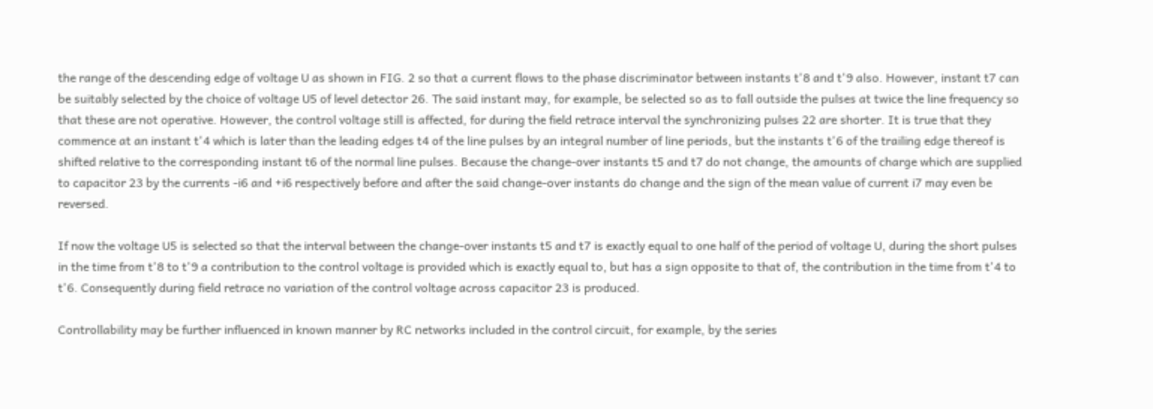the range of the descending edge of voltage U as shown in FIG. 2 so that a current flows to the phase discriminator between instants t'8 and t'9 also. However, instant t7 can be suitably selected by the choice of voltage U5 of level detector 26. The said instant may, for example, be selected so as to fall outside the pulses at twice the line frequency so that these are not operative. However, the control voltage still is affected, for during the field retrace interval the synchronizing pulses 22 are shorter. It is true that they commence at an instant t'4 which is later than the leading edges t4 of the line pulses by an integral number of line periods, but the instants t'6 of the trailing edge thereof is shifted relative to the corresponding instant t6 of the normal line pulses. Because the change-over instants t5 and t7 do not change, the amounts of charge which are supplied to capacitor 23 by the currents -i6 and +i6 respectively before and after the said change-over instants do change and the sign of the mean value of current i7 may even be reversed.

If now the voltage U5 is selected so that the interval between the change-over instants t5 and t7 is exactly equal to one half of the period of voltage U, during the short pulses in the time from t'8 to t'9 a contribution to the control voltage is provided which is exactly equal to, but has a sign opposite to that of, the contribution in the time from t'4 to t'6. Consequently during field retrace no variation of the control voltage across capacitor 23 is produced.

Controllability may be further influenced in known manner by RC networks included in the control circuit, for example, by the series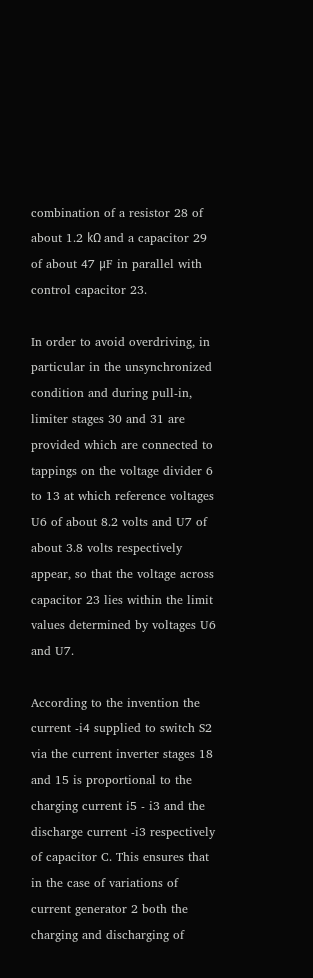combination of a resistor 28 of about 1.2 kΩ and a capacitor 29 of about 47 μF in parallel with control capacitor 23.

In order to avoid overdriving, in particular in the unsynchronized condition and during pull-in, limiter stages 30 and 31 are provided which are connected to tappings on the voltage divider 6 to 13 at which reference voltages U6 of about 8.2 volts and U7 of about 3.8 volts respectively appear, so that the voltage across capacitor 23 lies within the limit values determined by voltages U6 and U7.

According to the invention the current -i4 supplied to switch S2 via the current inverter stages 18 and 15 is proportional to the charging current i5 - i3 and the discharge current -i3 respectively of capacitor C. This ensures that in the case of variations of current generator 2 both the charging and discharging of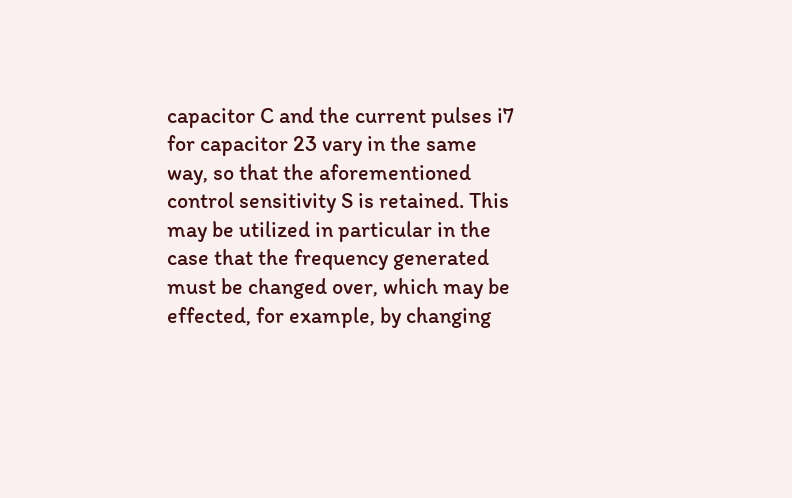capacitor C and the current pulses i7 for capacitor 23 vary in the same way, so that the aforementioned control sensitivity S is retained. This may be utilized in particular in the case that the frequency generated must be changed over, which may be effected, for example, by changing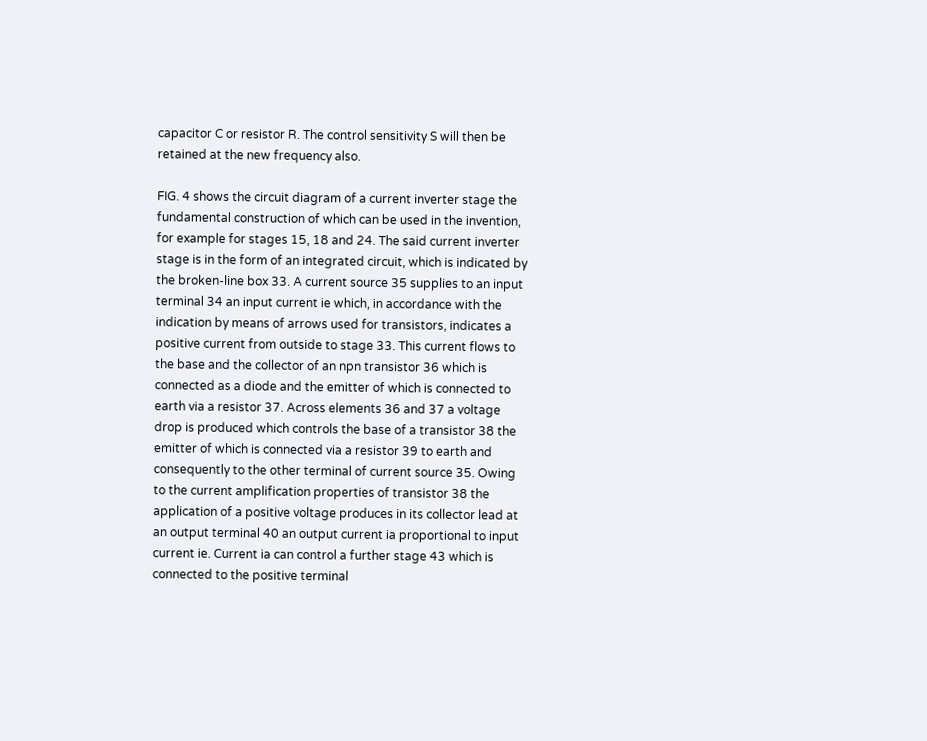capacitor C or resistor R. The control sensitivity S will then be retained at the new frequency also.

FIG. 4 shows the circuit diagram of a current inverter stage the fundamental construction of which can be used in the invention, for example for stages 15, 18 and 24. The said current inverter stage is in the form of an integrated circuit, which is indicated by the broken-line box 33. A current source 35 supplies to an input terminal 34 an input current ie which, in accordance with the indication by means of arrows used for transistors, indicates a positive current from outside to stage 33. This current flows to the base and the collector of an npn transistor 36 which is connected as a diode and the emitter of which is connected to earth via a resistor 37. Across elements 36 and 37 a voltage drop is produced which controls the base of a transistor 38 the emitter of which is connected via a resistor 39 to earth and consequently to the other terminal of current source 35. Owing to the current amplification properties of transistor 38 the application of a positive voltage produces in its collector lead at an output terminal 40 an output current ia proportional to input current ie. Current ia can control a further stage 43 which is connected to the positive terminal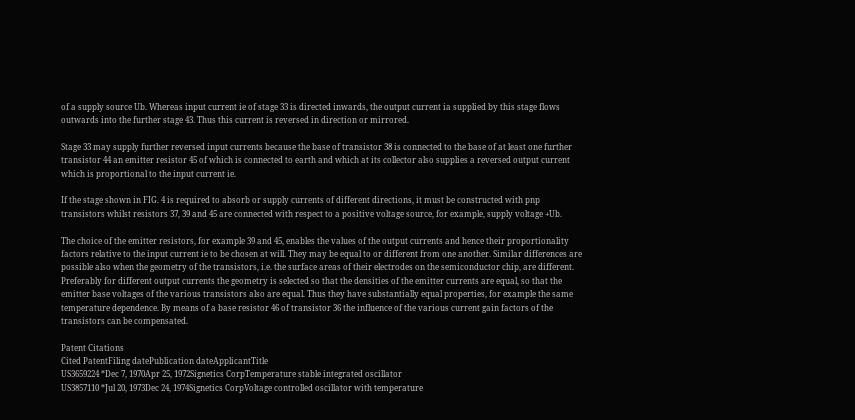of a supply source Ub. Whereas input current ie of stage 33 is directed inwards, the output current ia supplied by this stage flows outwards into the further stage 43. Thus this current is reversed in direction or mirrored.

Stage 33 may supply further reversed input currents because the base of transistor 38 is connected to the base of at least one further transistor 44 an emitter resistor 45 of which is connected to earth and which at its collector also supplies a reversed output current which is proportional to the input current ie.

If the stage shown in FIG. 4 is required to absorb or supply currents of different directions, it must be constructed with pnp transistors whilst resistors 37, 39 and 45 are connected with respect to a positive voltage source, for example, supply voltage +Ub.

The choice of the emitter resistors, for example 39 and 45, enables the values of the output currents and hence their proportionality factors relative to the input current ie to be chosen at will. They may be equal to or different from one another. Similar differences are possible also when the geometry of the transistors, i.e. the surface areas of their electrodes on the semiconductor chip, are different. Preferably for different output currents the geometry is selected so that the densities of the emitter currents are equal, so that the emitter base voltages of the various transistors also are equal. Thus they have substantially equal properties, for example the same temperature dependence. By means of a base resistor 46 of transistor 36 the influence of the various current gain factors of the transistors can be compensated.

Patent Citations
Cited PatentFiling datePublication dateApplicantTitle
US3659224 *Dec 7, 1970Apr 25, 1972Signetics CorpTemperature stable integrated oscillator
US3857110 *Jul 20, 1973Dec 24, 1974Signetics CorpVoltage controlled oscillator with temperature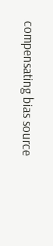compensating bias source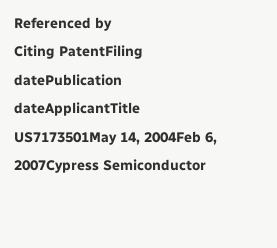Referenced by
Citing PatentFiling datePublication dateApplicantTitle
US7173501May 14, 2004Feb 6, 2007Cypress Semiconductor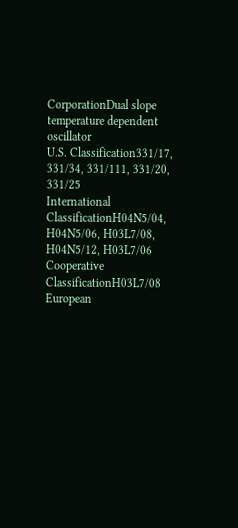CorporationDual slope temperature dependent oscillator
U.S. Classification331/17, 331/34, 331/111, 331/20, 331/25
International ClassificationH04N5/04, H04N5/06, H03L7/08, H04N5/12, H03L7/06
Cooperative ClassificationH03L7/08
European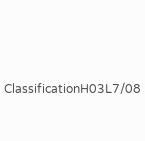ClassificationH03L7/08